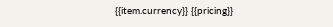{{item.currency}} {{pricing}}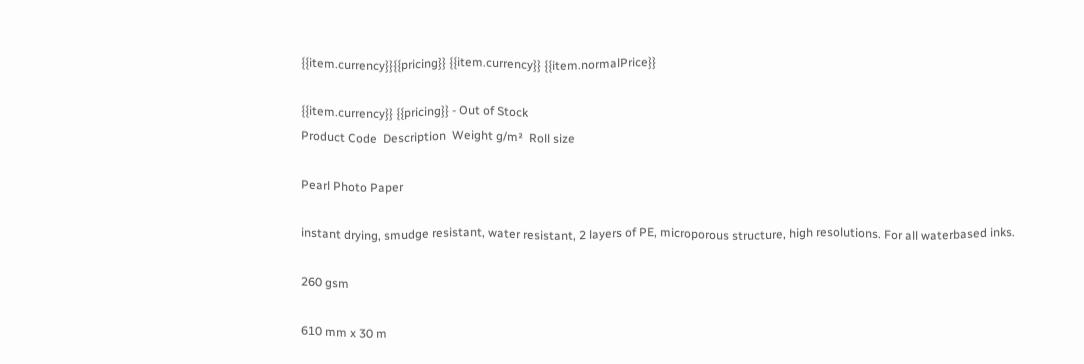{{item.currency}}{{pricing}} {{item.currency}} {{item.normalPrice}}

{{item.currency}} {{pricing}} - Out of Stock
Product Code  Description  Weight g/m²  Roll size

Pearl Photo Paper

instant drying, smudge resistant, water resistant, 2 layers of PE, microporous structure, high resolutions. For all waterbased inks.

260 gsm

610 mm x 30 m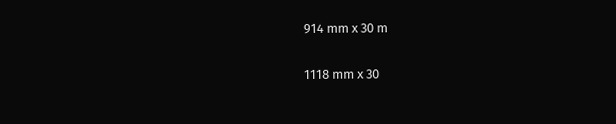914 mm x 30 m

1118 mm x 30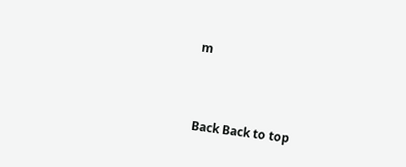m



Back Back to top